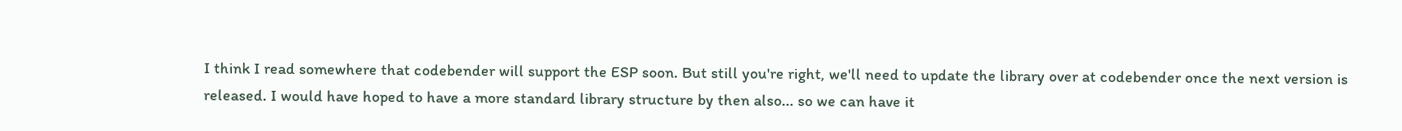I think I read somewhere that codebender will support the ESP soon. But still you're right, we'll need to update the library over at codebender once the next version is released. I would have hoped to have a more standard library structure by then also... so we can have it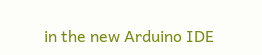in the new Arduino IDE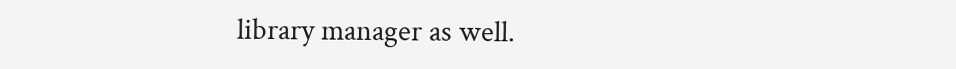library manager as well.